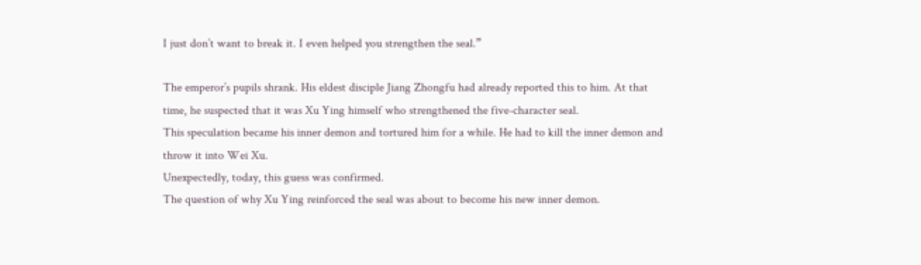I just don’t want to break it. I even helped you strengthen the seal.”

The emperor’s pupils shrank. His eldest disciple Jiang Zhongfu had already reported this to him. At that time, he suspected that it was Xu Ying himself who strengthened the five-character seal.
This speculation became his inner demon and tortured him for a while. He had to kill the inner demon and throw it into Wei Xu.
Unexpectedly, today, this guess was confirmed.
The question of why Xu Ying reinforced the seal was about to become his new inner demon.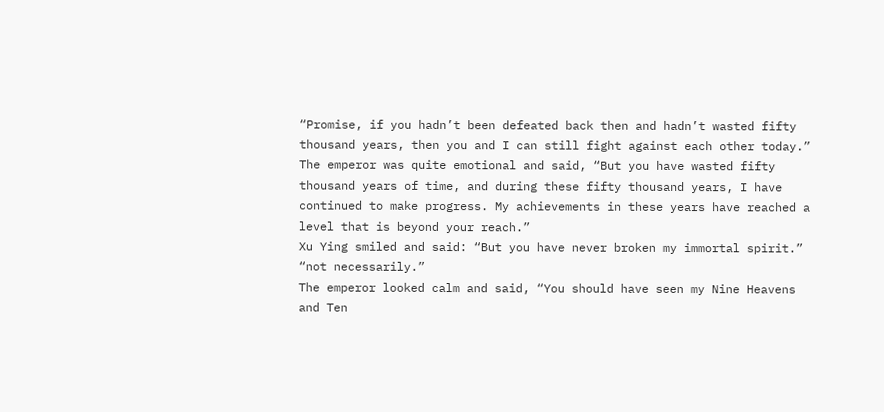“Promise, if you hadn’t been defeated back then and hadn’t wasted fifty thousand years, then you and I can still fight against each other today.”
The emperor was quite emotional and said, “But you have wasted fifty thousand years of time, and during these fifty thousand years, I have continued to make progress. My achievements in these years have reached a level that is beyond your reach.”
Xu Ying smiled and said: “But you have never broken my immortal spirit.”
“not necessarily.”
The emperor looked calm and said, “You should have seen my Nine Heavens and Ten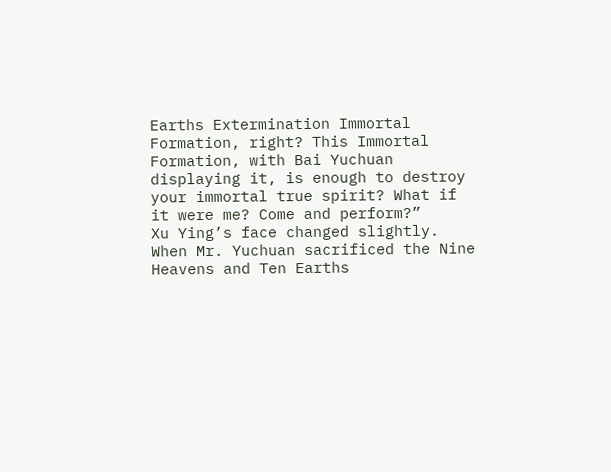Earths Extermination Immortal Formation, right? This Immortal Formation, with Bai Yuchuan displaying it, is enough to destroy your immortal true spirit? What if it were me? Come and perform?”
Xu Ying’s face changed slightly.
When Mr. Yuchuan sacrificed the Nine Heavens and Ten Earths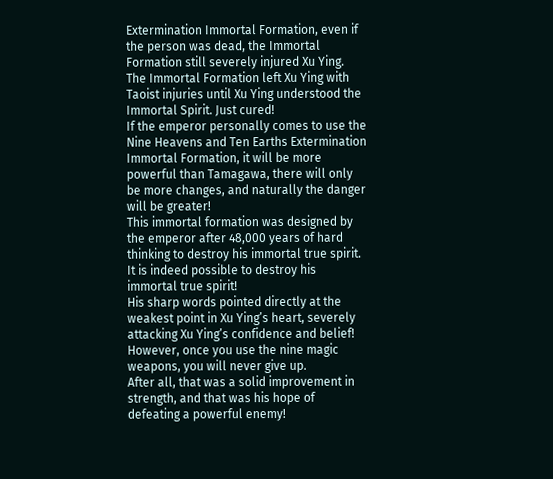Extermination Immortal Formation, even if the person was dead, the Immortal Formation still severely injured Xu Ying. The Immortal Formation left Xu Ying with Taoist injuries until Xu Ying understood the Immortal Spirit. Just cured!
If the emperor personally comes to use the Nine Heavens and Ten Earths Extermination Immortal Formation, it will be more powerful than Tamagawa, there will only be more changes, and naturally the danger will be greater!
This immortal formation was designed by the emperor after 48,000 years of hard thinking to destroy his immortal true spirit. It is indeed possible to destroy his immortal true spirit!
His sharp words pointed directly at the weakest point in Xu Ying’s heart, severely attacking Xu Ying’s confidence and belief!
However, once you use the nine magic weapons, you will never give up.
After all, that was a solid improvement in strength, and that was his hope of defeating a powerful enemy!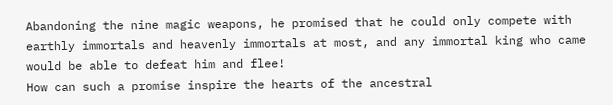Abandoning the nine magic weapons, he promised that he could only compete with earthly immortals and heavenly immortals at most, and any immortal king who came would be able to defeat him and flee!
How can such a promise inspire the hearts of the ancestral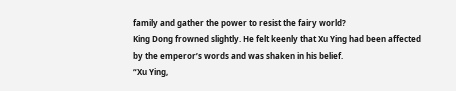family and gather the power to resist the fairy world?
King Dong frowned slightly. He felt keenly that Xu Ying had been affected by the emperor’s words and was shaken in his belief.
“Xu Ying,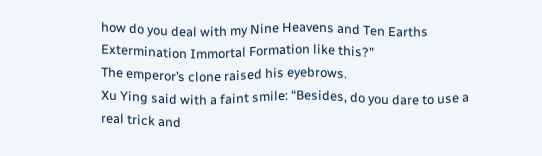how do you deal with my Nine Heavens and Ten Earths Extermination Immortal Formation like this?”
The emperor’s clone raised his eyebrows.
Xu Ying said with a faint smile: “Besides, do you dare to use a real trick and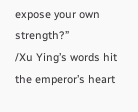expose your own strength?”
/Xu Ying’s words hit the emperor’s heart